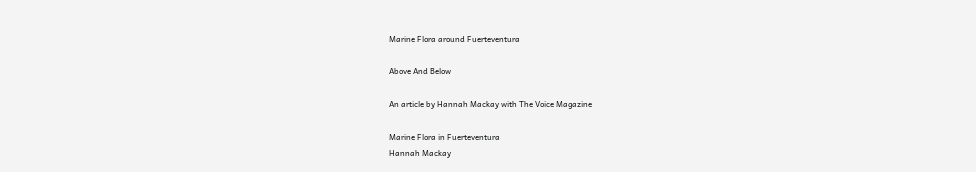Marine Flora around Fuerteventura

Above And Below

An article by Hannah Mackay with The Voice Magazine

Marine Flora in Fuerteventura
Hannah Mackay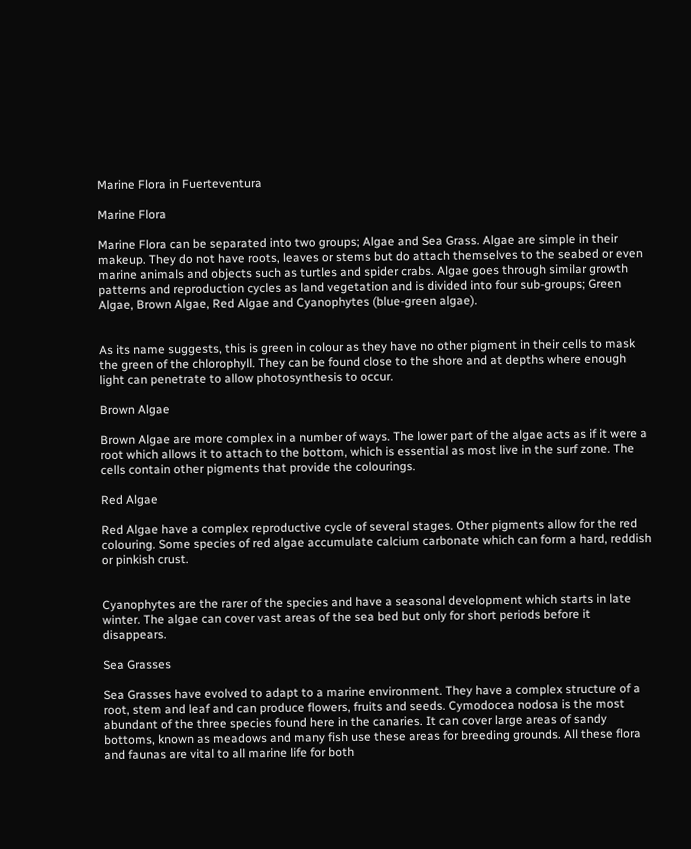Marine Flora in Fuerteventura

Marine Flora

Marine Flora can be separated into two groups; Algae and Sea Grass. Algae are simple in their makeup. They do not have roots, leaves or stems but do attach themselves to the seabed or even marine animals and objects such as turtles and spider crabs. Algae goes through similar growth patterns and reproduction cycles as land vegetation and is divided into four sub-groups; Green Algae, Brown Algae, Red Algae and Cyanophytes (blue-green algae).


As its name suggests, this is green in colour as they have no other pigment in their cells to mask the green of the chlorophyll. They can be found close to the shore and at depths where enough light can penetrate to allow photosynthesis to occur.

Brown Algae

Brown Algae are more complex in a number of ways. The lower part of the algae acts as if it were a root which allows it to attach to the bottom, which is essential as most live in the surf zone. The cells contain other pigments that provide the colourings.

Red Algae

Red Algae have a complex reproductive cycle of several stages. Other pigments allow for the red colouring. Some species of red algae accumulate calcium carbonate which can form a hard, reddish or pinkish crust.


Cyanophytes are the rarer of the species and have a seasonal development which starts in late winter. The algae can cover vast areas of the sea bed but only for short periods before it disappears.

Sea Grasses

Sea Grasses have evolved to adapt to a marine environment. They have a complex structure of a root, stem and leaf and can produce flowers, fruits and seeds. Cymodocea nodosa is the most abundant of the three species found here in the canaries. It can cover large areas of sandy bottoms, known as meadows and many fish use these areas for breeding grounds. All these flora and faunas are vital to all marine life for both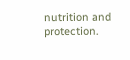nutrition and protection.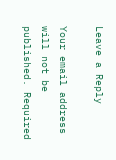Leave a Reply

Your email address will not be published. Required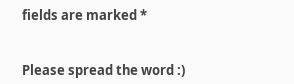fields are marked *


Please spread the word :)